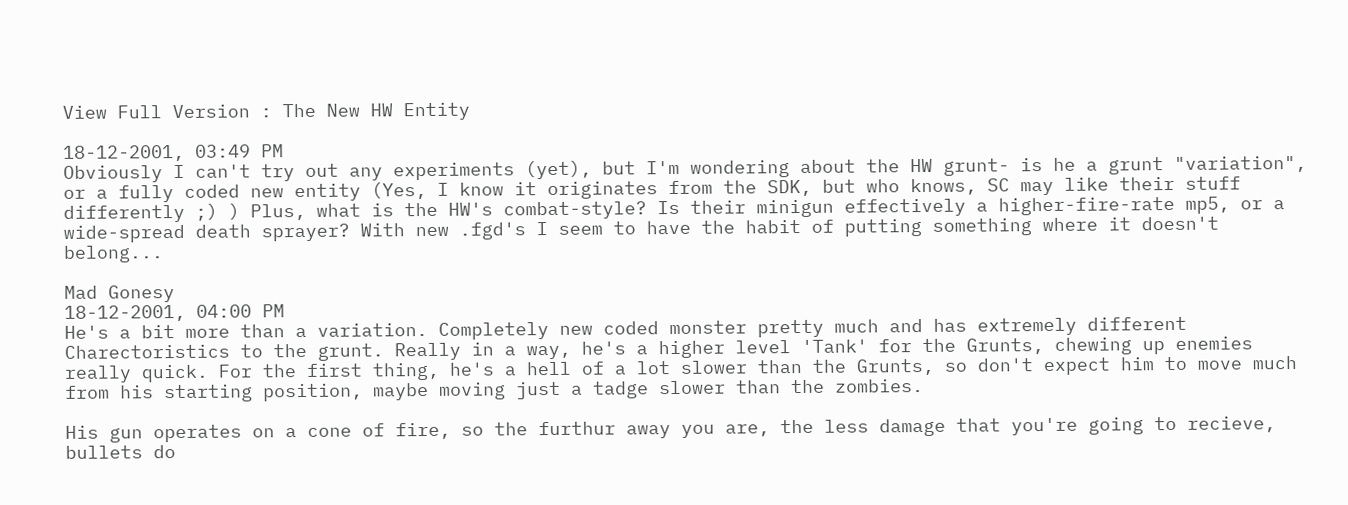View Full Version : The New HW Entity

18-12-2001, 03:49 PM
Obviously I can't try out any experiments (yet), but I'm wondering about the HW grunt- is he a grunt "variation", or a fully coded new entity (Yes, I know it originates from the SDK, but who knows, SC may like their stuff differently ;) ) Plus, what is the HW's combat-style? Is their minigun effectively a higher-fire-rate mp5, or a wide-spread death sprayer? With new .fgd's I seem to have the habit of putting something where it doesn't belong...

Mad Gonesy
18-12-2001, 04:00 PM
He's a bit more than a variation. Completely new coded monster pretty much and has extremely different Charectoristics to the grunt. Really in a way, he's a higher level 'Tank' for the Grunts, chewing up enemies really quick. For the first thing, he's a hell of a lot slower than the Grunts, so don't expect him to move much from his starting position, maybe moving just a tadge slower than the zombies.

His gun operates on a cone of fire, so the furthur away you are, the less damage that you're going to recieve, bullets do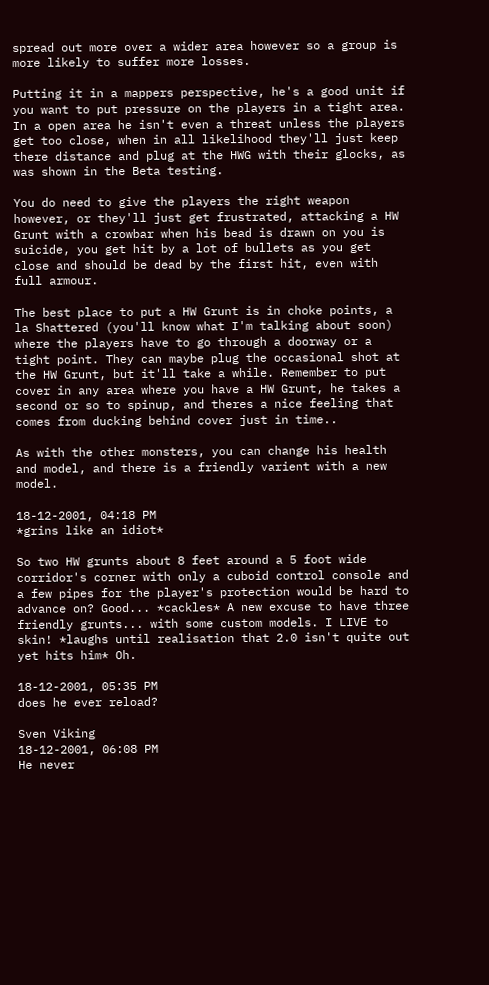spread out more over a wider area however so a group is more likely to suffer more losses.

Putting it in a mappers perspective, he's a good unit if you want to put pressure on the players in a tight area. In a open area he isn't even a threat unless the players get too close, when in all likelihood they'll just keep there distance and plug at the HWG with their glocks, as was shown in the Beta testing.

You do need to give the players the right weapon however, or they'll just get frustrated, attacking a HW Grunt with a crowbar when his bead is drawn on you is suicide, you get hit by a lot of bullets as you get close and should be dead by the first hit, even with full armour.

The best place to put a HW Grunt is in choke points, a la Shattered (you'll know what I'm talking about soon) where the players have to go through a doorway or a tight point. They can maybe plug the occasional shot at the HW Grunt, but it'll take a while. Remember to put cover in any area where you have a HW Grunt, he takes a second or so to spinup, and theres a nice feeling that comes from ducking behind cover just in time..

As with the other monsters, you can change his health and model, and there is a friendly varient with a new model.

18-12-2001, 04:18 PM
*grins like an idiot*

So two HW grunts about 8 feet around a 5 foot wide corridor's corner with only a cuboid control console and a few pipes for the player's protection would be hard to advance on? Good... *cackles* A new excuse to have three friendly grunts... with some custom models. I LIVE to skin! *laughs until realisation that 2.0 isn't quite out yet hits him* Oh.

18-12-2001, 05:35 PM
does he ever reload?

Sven Viking
18-12-2001, 06:08 PM
He never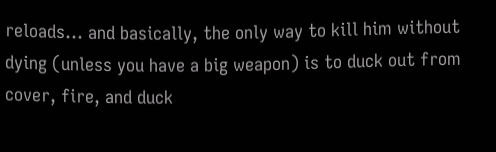reloads... and basically, the only way to kill him without dying (unless you have a big weapon) is to duck out from cover, fire, and duck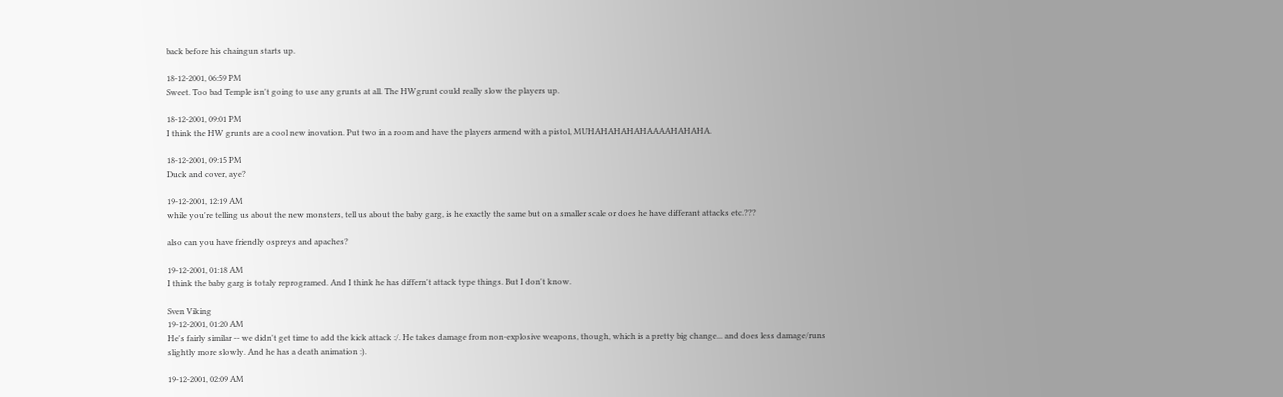back before his chaingun starts up.

18-12-2001, 06:59 PM
Sweet. Too bad Temple isn't going to use any grunts at all. The HWgrunt could really slow the players up.

18-12-2001, 09:01 PM
I think the HW grunts are a cool new inovation. Put two in a room and have the players armend with a pistol, MUHAHAHAHAHAAAAHAHAHA.

18-12-2001, 09:15 PM
Duck and cover, aye?

19-12-2001, 12:19 AM
while you're telling us about the new monsters, tell us about the baby garg, is he exactly the same but on a smaller scale or does he have differant attacks etc.???

also can you have friendly ospreys and apaches?

19-12-2001, 01:18 AM
I think the baby garg is totaly reprogramed. And I think he has differn't attack type things. But I don't know.

Sven Viking
19-12-2001, 01:20 AM
He's fairly similar -- we didn't get time to add the kick attack :/. He takes damage from non-explosive weapons, though, which is a pretty big change... and does less damage/runs slightly more slowly. And he has a death animation :).

19-12-2001, 02:09 AM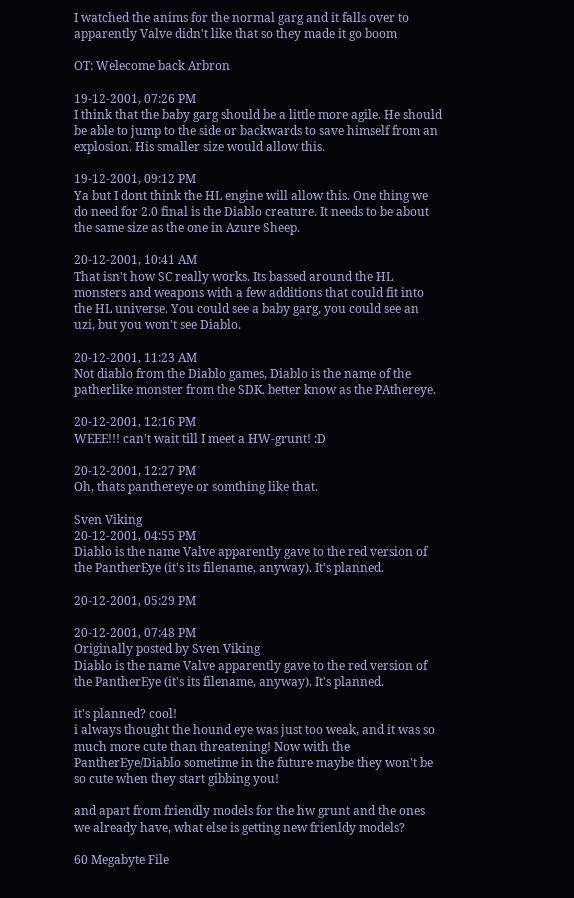I watched the anims for the normal garg and it falls over to apparently Valve didn't like that so they made it go boom

OT: Welecome back Arbron

19-12-2001, 07:26 PM
I think that the baby garg should be a little more agile. He should be able to jump to the side or backwards to save himself from an explosion. His smaller size would allow this.

19-12-2001, 09:12 PM
Ya but I dont think the HL engine will allow this. One thing we do need for 2.0 final is the Diablo creature. It needs to be about the same size as the one in Azure Sheep.

20-12-2001, 10:41 AM
That isn't how SC really works. Its bassed around the HL monsters and weapons with a few additions that could fit into the HL universe. You could see a baby garg, you could see an uzi, but you won't see Diablo.

20-12-2001, 11:23 AM
Not diablo from the Diablo games, Diablo is the name of the patherlike monster from the SDK. better know as the PAthereye.

20-12-2001, 12:16 PM
WEEE!!! can't wait till I meet a HW-grunt! :D

20-12-2001, 12:27 PM
Oh, thats panthereye or somthing like that.

Sven Viking
20-12-2001, 04:55 PM
Diablo is the name Valve apparently gave to the red version of the PantherEye (it's its filename, anyway). It's planned.

20-12-2001, 05:29 PM

20-12-2001, 07:48 PM
Originally posted by Sven Viking
Diablo is the name Valve apparently gave to the red version of the PantherEye (it's its filename, anyway). It's planned.

it's planned? cool!
i always thought the hound eye was just too weak, and it was so much more cute than threatening! Now with the PantherEye/Diablo sometime in the future maybe they won't be so cute when they start gibbing you!

and apart from friendly models for the hw grunt and the ones we already have, what else is getting new frienldy models?

60 Megabyte File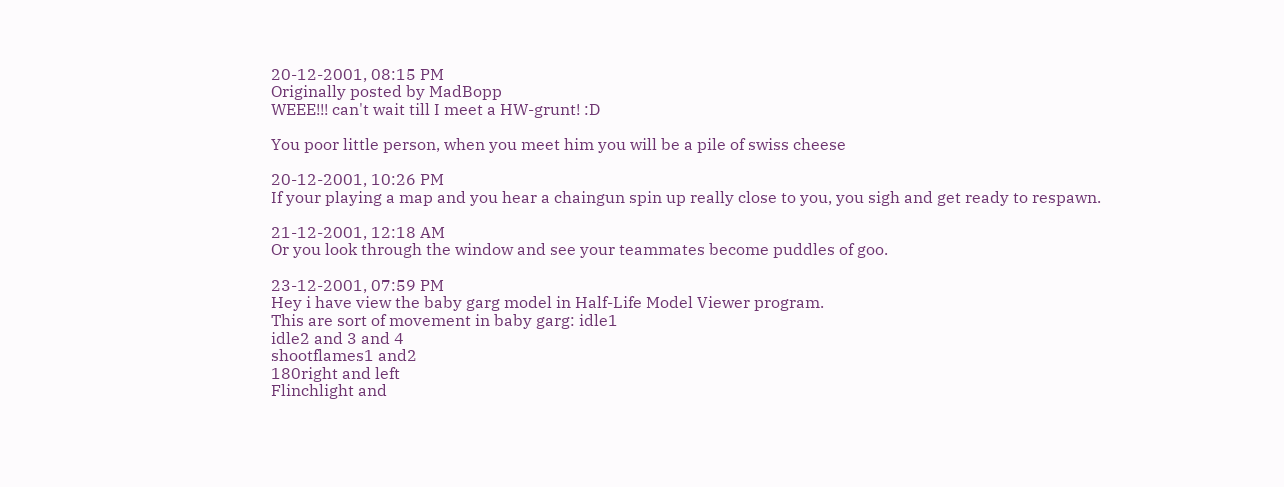20-12-2001, 08:15 PM
Originally posted by MadBopp
WEEE!!! can't wait till I meet a HW-grunt! :D

You poor little person, when you meet him you will be a pile of swiss cheese

20-12-2001, 10:26 PM
If your playing a map and you hear a chaingun spin up really close to you, you sigh and get ready to respawn.

21-12-2001, 12:18 AM
Or you look through the window and see your teammates become puddles of goo.

23-12-2001, 07:59 PM
Hey i have view the baby garg model in Half-Life Model Viewer program.
This are sort of movement in baby garg: idle1
idle2 and 3 and 4
shootflames1 and2
180right and left
Flinchlight and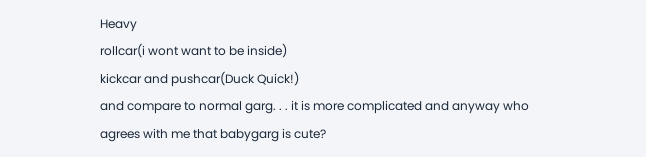Heavy
rollcar(i wont want to be inside)
kickcar and pushcar(Duck Quick!)
and compare to normal garg. . . it is more complicated and anyway who agrees with me that babygarg is cute?